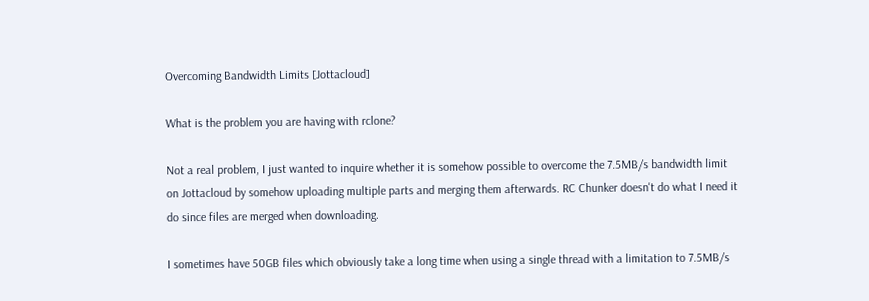Overcoming Bandwidth Limits [Jottacloud]

What is the problem you are having with rclone?

Not a real problem, I just wanted to inquire whether it is somehow possible to overcome the 7.5MB/s bandwidth limit on Jottacloud by somehow uploading multiple parts and merging them afterwards. RC Chunker doesn't do what I need it do since files are merged when downloading.

I sometimes have 50GB files which obviously take a long time when using a single thread with a limitation to 7.5MB/s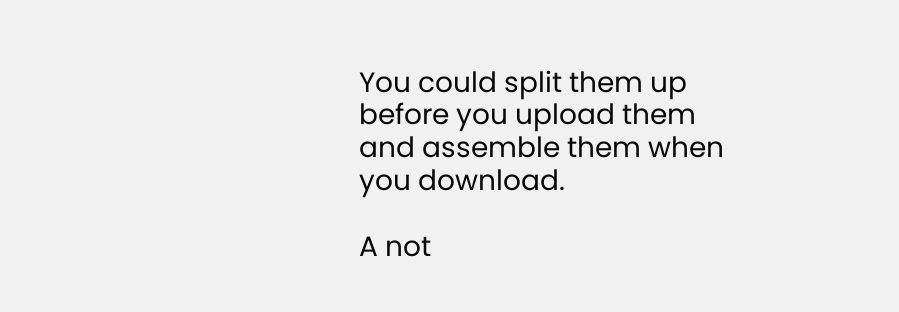You could split them up before you upload them and assemble them when you download.

A not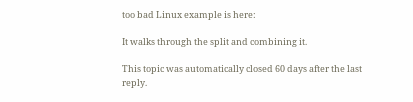too bad Linux example is here:

It walks through the split and combining it.

This topic was automatically closed 60 days after the last reply.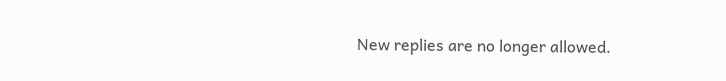New replies are no longer allowed.